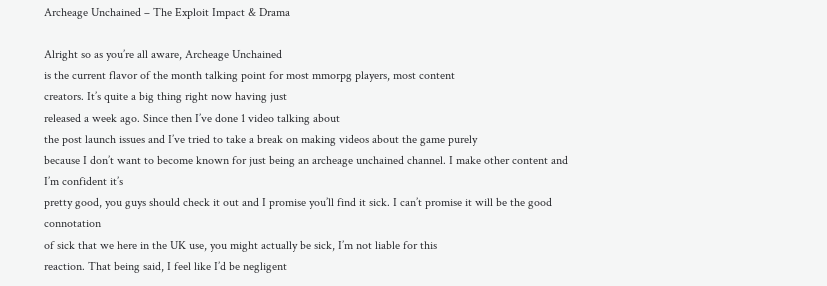Archeage Unchained – The Exploit Impact & Drama

Alright so as you’re all aware, Archeage Unchained
is the current flavor of the month talking point for most mmorpg players, most content
creators. It’s quite a big thing right now having just
released a week ago. Since then I’ve done 1 video talking about
the post launch issues and I’ve tried to take a break on making videos about the game purely
because I don’t want to become known for just being an archeage unchained channel. I make other content and I’m confident it’s
pretty good, you guys should check it out and I promise you’ll find it sick. I can’t promise it will be the good connotation
of sick that we here in the UK use, you might actually be sick, I’m not liable for this
reaction. That being said, I feel like I’d be negligent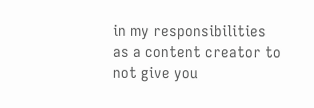in my responsibilities as a content creator to not give you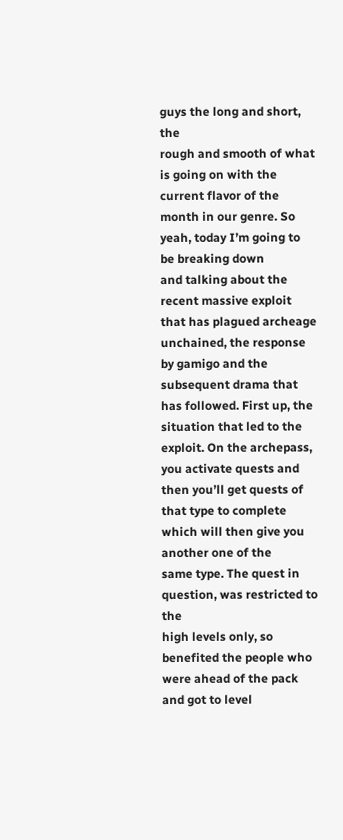guys the long and short, the
rough and smooth of what is going on with the current flavor of the month in our genre. So yeah, today I’m going to be breaking down
and talking about the recent massive exploit that has plagued archeage unchained, the response
by gamigo and the subsequent drama that has followed. First up, the situation that led to the exploit. On the archepass, you activate quests and
then you’ll get quests of that type to complete which will then give you another one of the
same type. The quest in question, was restricted to the
high levels only, so benefited the people who were ahead of the pack and got to level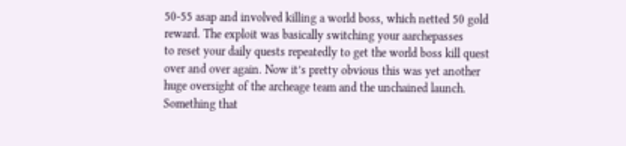50-55 asap and involved killing a world boss, which netted 50 gold reward. The exploit was basically switching your aarchepasses
to reset your daily quests repeatedly to get the world boss kill quest over and over again. Now it’s pretty obvious this was yet another
huge oversight of the archeage team and the unchained launch. Something that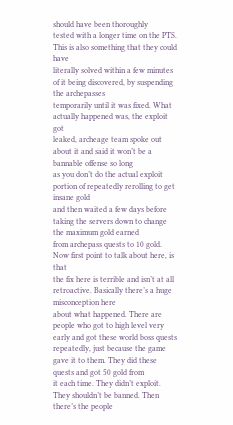should have been thoroughly
tested with a longer time on the PTS. This is also something that they could have
literally solved within a few minutes of it being discovered, by suspending the archepasses
temporarily until it was fixed. What actually happened was, the exploit got
leaked, archeage team spoke out about it and said it won’t be a bannable offense so long
as you don’t do the actual exploit portion of repeatedly rerolling to get insane gold
and then waited a few days before taking the servers down to change the maximum gold earned
from archepass quests to 10 gold. Now first point to talk about here, is that
the fix here is terrible and isn’t at all retroactive. Basically there’s a huge misconception here
about what happened. There are people who got to high level very
early and got these world boss quests repeatedly, just because the game gave it to them. They did these quests and got 50 gold from
it each time. They didn’t exploit. They shouldn’t be banned. Then there’s the people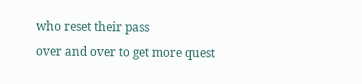who reset their pass
over and over to get more quest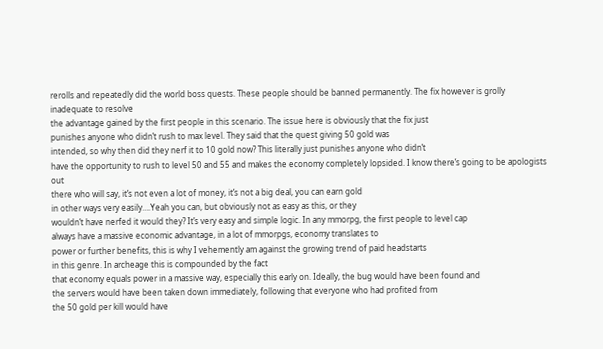rerolls and repeatedly did the world boss quests. These people should be banned permanently. The fix however is grolly inadequate to resolve
the advantage gained by the first people in this scenario. The issue here is obviously that the fix just
punishes anyone who didn’t rush to max level. They said that the quest giving 50 gold was
intended, so why then did they nerf it to 10 gold now? This literally just punishes anyone who didn’t
have the opportunity to rush to level 50 and 55 and makes the economy completely lopsided. I know there’s going to be apologists out
there who will say, it’s not even a lot of money, it’s not a big deal, you can earn gold
in other ways very easily….Yeah you can, but obviously not as easy as this, or they
wouldn’t have nerfed it would they? It’s very easy and simple logic. In any mmorpg, the first people to level cap
always have a massive economic advantage, in a lot of mmorpgs, economy translates to
power or further benefits, this is why I vehemently am against the growing trend of paid headstarts
in this genre. In archeage this is compounded by the fact
that economy equals power in a massive way, especially this early on. Ideally, the bug would have been found and
the servers would have been taken down immediately, following that everyone who had profited from
the 50 gold per kill would have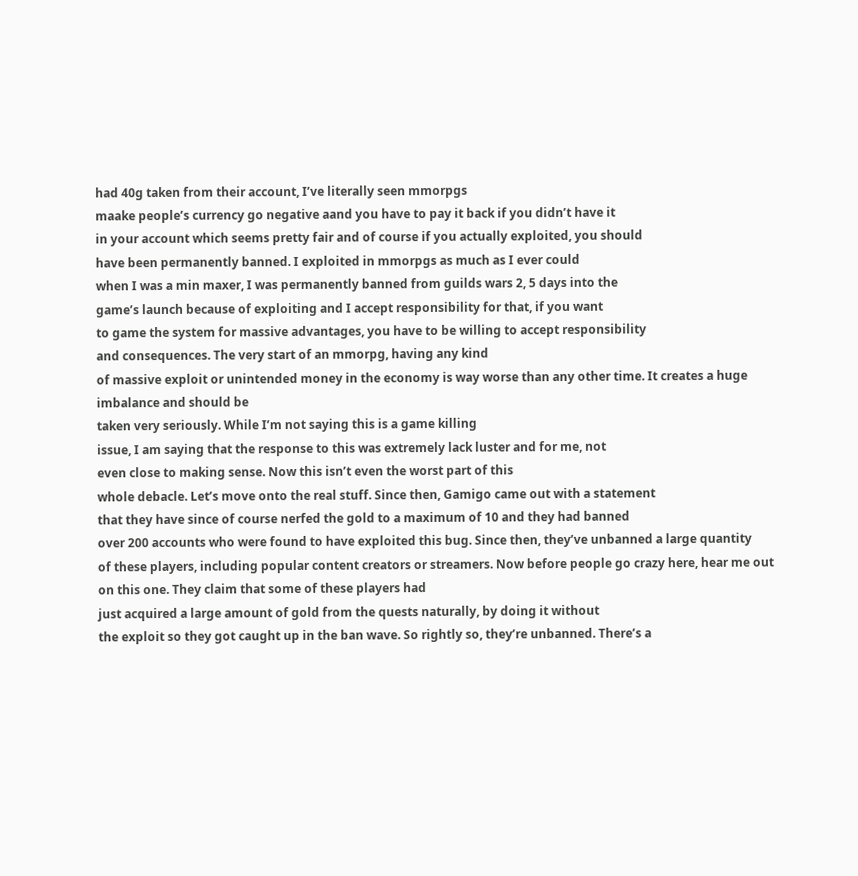had 40g taken from their account, I’ve literally seen mmorpgs
maake people’s currency go negative aand you have to pay it back if you didn’t have it
in your account which seems pretty fair and of course if you actually exploited, you should
have been permanently banned. I exploited in mmorpgs as much as I ever could
when I was a min maxer, I was permanently banned from guilds wars 2, 5 days into the
game’s launch because of exploiting and I accept responsibility for that, if you want
to game the system for massive advantages, you have to be willing to accept responsibility
and consequences. The very start of an mmorpg, having any kind
of massive exploit or unintended money in the economy is way worse than any other time. It creates a huge imbalance and should be
taken very seriously. While I’m not saying this is a game killing
issue, I am saying that the response to this was extremely lack luster and for me, not
even close to making sense. Now this isn’t even the worst part of this
whole debacle. Let’s move onto the real stuff. Since then, Gamigo came out with a statement
that they have since of course nerfed the gold to a maximum of 10 and they had banned
over 200 accounts who were found to have exploited this bug. Since then, they’ve unbanned a large quantity
of these players, including popular content creators or streamers. Now before people go crazy here, hear me out
on this one. They claim that some of these players had
just acquired a large amount of gold from the quests naturally, by doing it without
the exploit so they got caught up in the ban wave. So rightly so, they’re unbanned. There’s a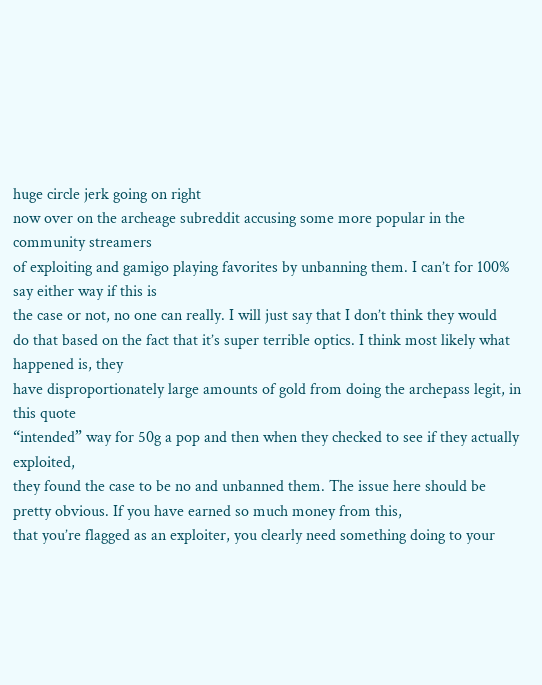huge circle jerk going on right
now over on the archeage subreddit accusing some more popular in the community streamers
of exploiting and gamigo playing favorites by unbanning them. I can’t for 100% say either way if this is
the case or not, no one can really. I will just say that I don’t think they would
do that based on the fact that it’s super terrible optics. I think most likely what happened is, they
have disproportionately large amounts of gold from doing the archepass legit, in this quote
“intended” way for 50g a pop and then when they checked to see if they actually exploited,
they found the case to be no and unbanned them. The issue here should be pretty obvious. If you have earned so much money from this,
that you’re flagged as an exploiter, you clearly need something doing to your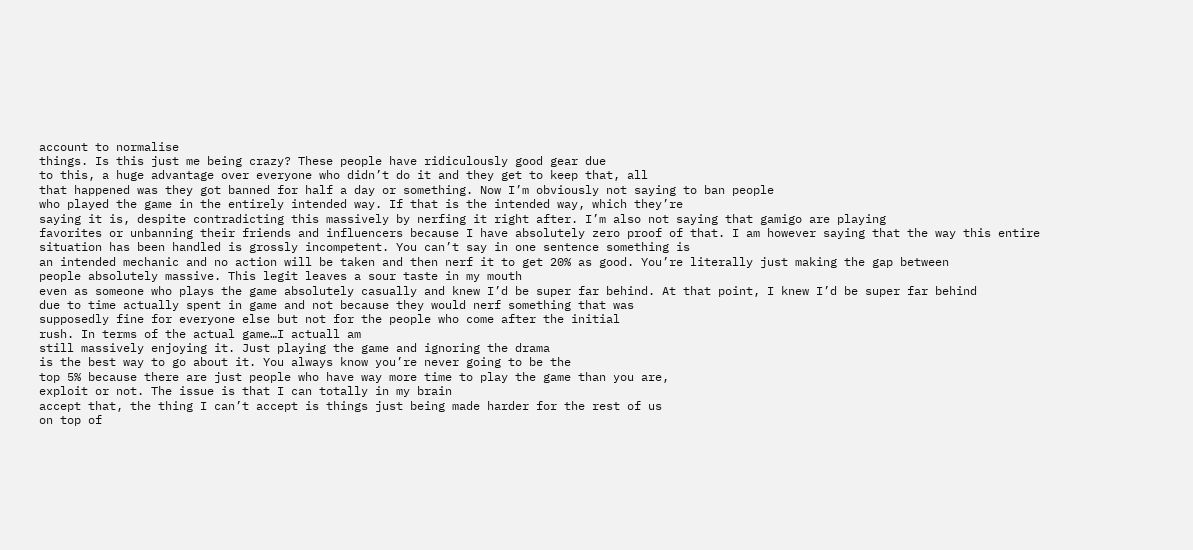account to normalise
things. Is this just me being crazy? These people have ridiculously good gear due
to this, a huge advantage over everyone who didn’t do it and they get to keep that, all
that happened was they got banned for half a day or something. Now I’m obviously not saying to ban people
who played the game in the entirely intended way. If that is the intended way, which they’re
saying it is, despite contradicting this massively by nerfing it right after. I’m also not saying that gamigo are playing
favorites or unbanning their friends and influencers because I have absolutely zero proof of that. I am however saying that the way this entire
situation has been handled is grossly incompetent. You can’t say in one sentence something is
an intended mechanic and no action will be taken and then nerf it to get 20% as good. You’re literally just making the gap between
people absolutely massive. This legit leaves a sour taste in my mouth
even as someone who plays the game absolutely casually and knew I’d be super far behind. At that point, I knew I’d be super far behind
due to time actually spent in game and not because they would nerf something that was
supposedly fine for everyone else but not for the people who come after the initial
rush. In terms of the actual game…I actuall am
still massively enjoying it. Just playing the game and ignoring the drama
is the best way to go about it. You always know you’re never going to be the
top 5% because there are just people who have way more time to play the game than you are,
exploit or not. The issue is that I can totally in my brain
accept that, the thing I can’t accept is things just being made harder for the rest of us
on top of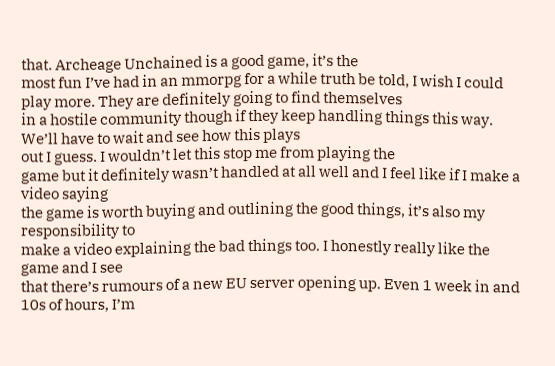that. Archeage Unchained is a good game, it’s the
most fun I’ve had in an mmorpg for a while truth be told, I wish I could play more. They are definitely going to find themselves
in a hostile community though if they keep handling things this way. We’ll have to wait and see how this plays
out I guess. I wouldn’t let this stop me from playing the
game but it definitely wasn’t handled at all well and I feel like if I make a video saying
the game is worth buying and outlining the good things, it’s also my responsibility to
make a video explaining the bad things too. I honestly really like the game and I see
that there’s rumours of a new EU server opening up. Even 1 week in and 10s of hours, I’m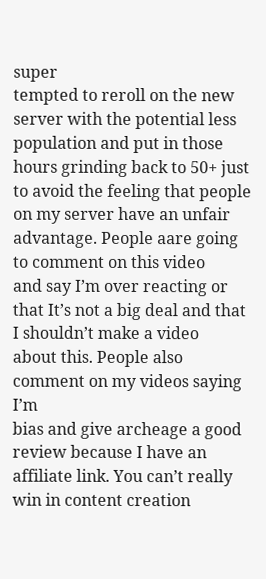super
tempted to reroll on the new server with the potential less population and put in those
hours grinding back to 50+ just to avoid the feeling that people on my server have an unfair
advantage. People aare going to comment on this video
and say I’m over reacting or that It’s not a big deal and that I shouldn’t make a video
about this. People also comment on my videos saying I’m
bias and give archeage a good review because I have an affiliate link. You can’t really win in content creation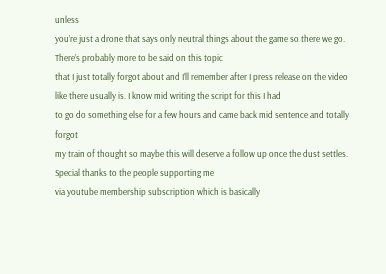unless
you’re just a drone that says only neutral things about the game so there we go. There’s probably more to be said on this topic
that I just totally forgot about and I’ll remember after I press release on the video
like there usually is. I know mid writing the script for this I had
to go do something else for a few hours and came back mid sentence and totally forgot
my train of thought so maybe this will deserve a follow up once the dust settles. Special thanks to the people supporting me
via youtube membership subscription which is basically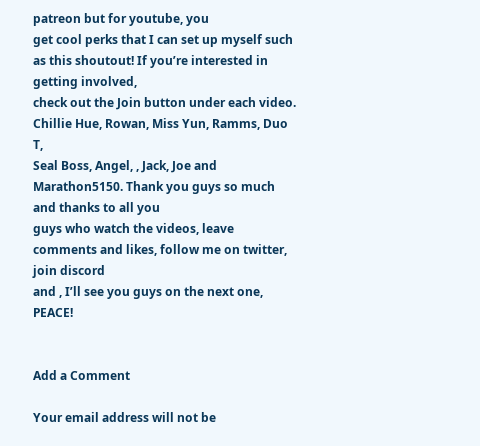patreon but for youtube, you
get cool perks that I can set up myself such as this shoutout! If you’re interested in getting involved,
check out the Join button under each video. Chillie Hue, Rowan, Miss Yun, Ramms, Duo T,
Seal Boss, Angel, , Jack, Joe and Marathon5150. Thank you guys so much and thanks to all you
guys who watch the videos, leave comments and likes, follow me on twitter, join discord
and , I’ll see you guys on the next one, PEACE!


Add a Comment

Your email address will not be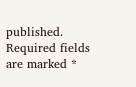published. Required fields are marked *